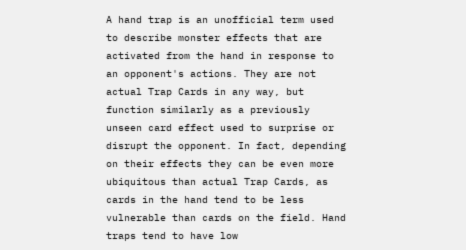A hand trap is an unofficial term used to describe monster effects that are activated from the hand in response to an opponent's actions. They are not actual Trap Cards in any way, but function similarly as a previously unseen card effect used to surprise or disrupt the opponent. In fact, depending on their effects they can be even more ubiquitous than actual Trap Cards, as cards in the hand tend to be less vulnerable than cards on the field. Hand traps tend to have low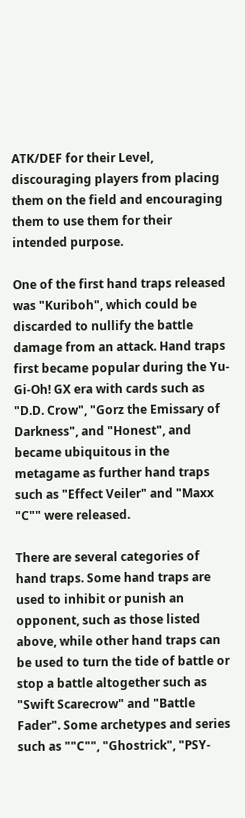ATK/DEF for their Level, discouraging players from placing them on the field and encouraging them to use them for their intended purpose.

One of the first hand traps released was "Kuriboh", which could be discarded to nullify the battle damage from an attack. Hand traps first became popular during the Yu-Gi-Oh! GX era with cards such as "D.D. Crow", "Gorz the Emissary of Darkness", and "Honest", and became ubiquitous in the metagame as further hand traps such as "Effect Veiler" and "Maxx "C"" were released.

There are several categories of hand traps. Some hand traps are used to inhibit or punish an opponent, such as those listed above, while other hand traps can be used to turn the tide of battle or stop a battle altogether such as "Swift Scarecrow" and "Battle Fader". Some archetypes and series such as ""C"", "Ghostrick", "PSY-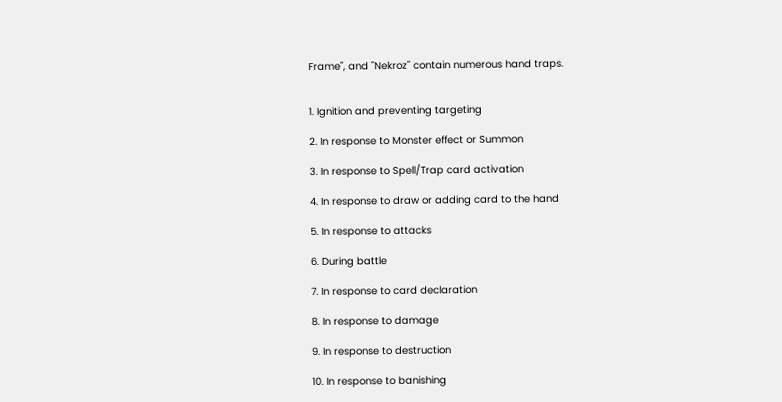Frame", and "Nekroz" contain numerous hand traps.


1. Ignition and preventing targeting

2. In response to Monster effect or Summon

3. In response to Spell/Trap card activation

4. In response to draw or adding card to the hand

5. In response to attacks

6. During battle

7. In response to card declaration

8. In response to damage

9. In response to destruction

10. In response to banishing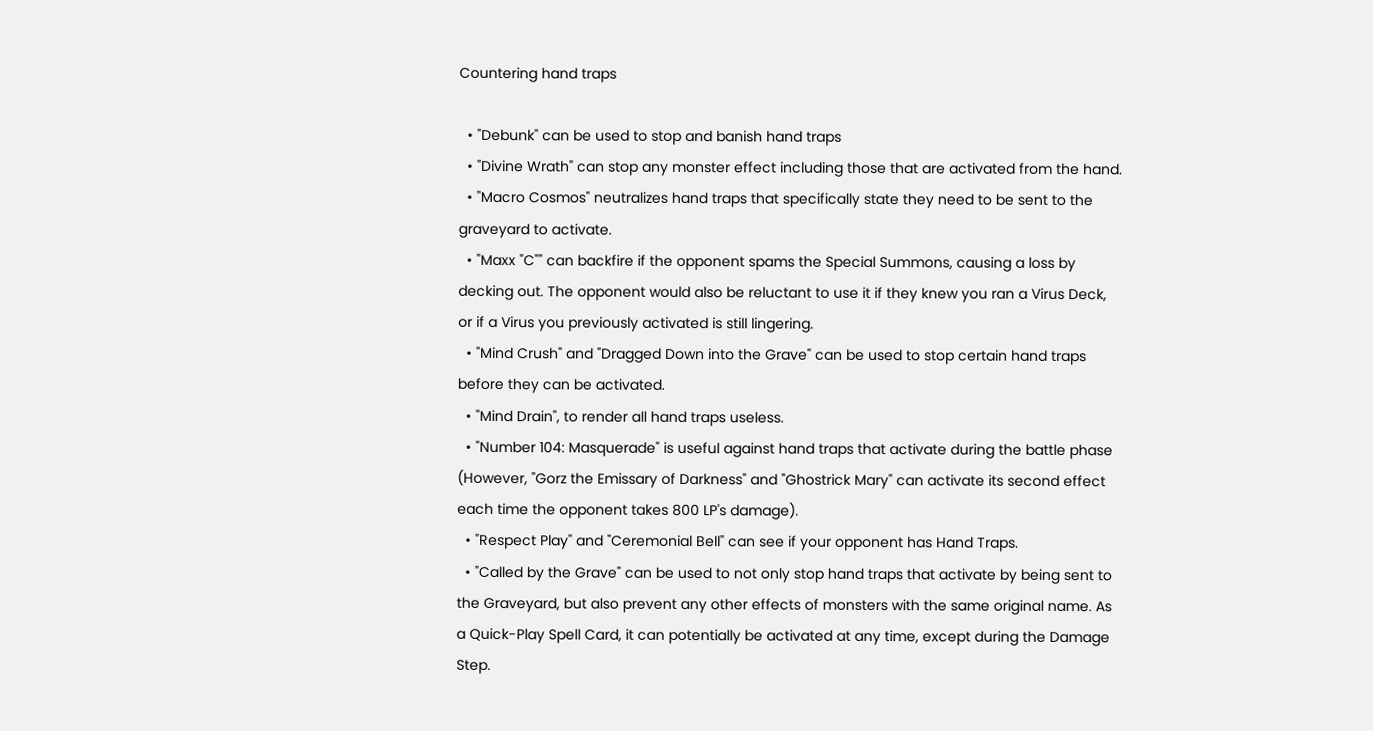Countering hand traps

  • "Debunk" can be used to stop and banish hand traps
  • "Divine Wrath" can stop any monster effect including those that are activated from the hand.
  • "Macro Cosmos" neutralizes hand traps that specifically state they need to be sent to the graveyard to activate.
  • "Maxx "C"" can backfire if the opponent spams the Special Summons, causing a loss by decking out. The opponent would also be reluctant to use it if they knew you ran a Virus Deck, or if a Virus you previously activated is still lingering.
  • "Mind Crush" and "Dragged Down into the Grave" can be used to stop certain hand traps before they can be activated.
  • "Mind Drain", to render all hand traps useless.
  • "Number 104: Masquerade" is useful against hand traps that activate during the battle phase (However, "Gorz the Emissary of Darkness" and "Ghostrick Mary" can activate its second effect each time the opponent takes 800 LP's damage).
  • "Respect Play" and "Ceremonial Bell" can see if your opponent has Hand Traps.
  • "Called by the Grave" can be used to not only stop hand traps that activate by being sent to the Graveyard, but also prevent any other effects of monsters with the same original name. As a Quick-Play Spell Card, it can potentially be activated at any time, except during the Damage Step.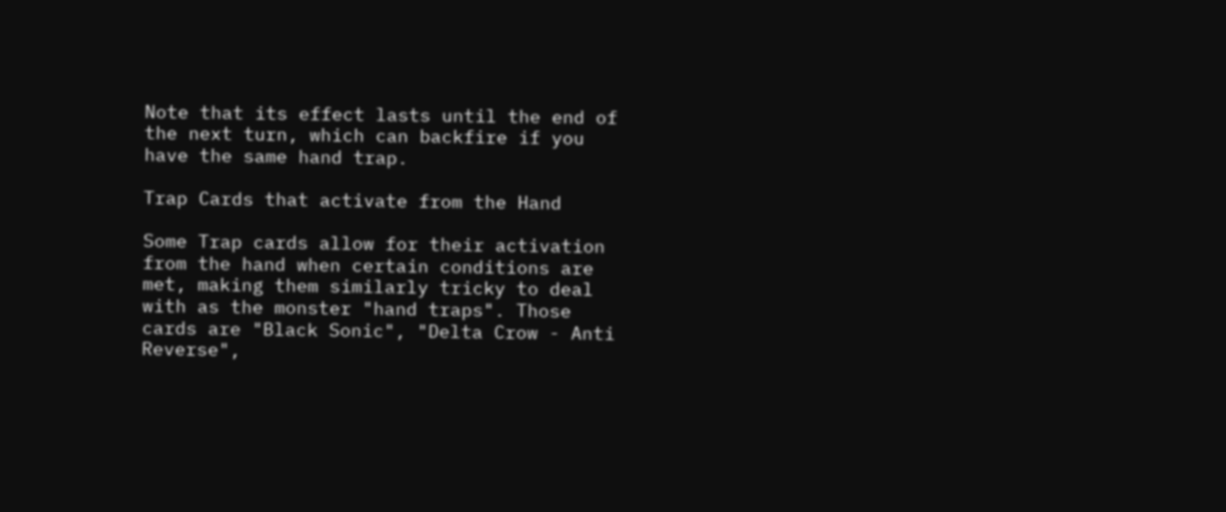Note that its effect lasts until the end of the next turn, which can backfire if you have the same hand trap.

Trap Cards that activate from the Hand

Some Trap cards allow for their activation from the hand when certain conditions are met, making them similarly tricky to deal with as the monster "hand traps". Those cards are "Black Sonic", "Delta Crow - Anti Reverse",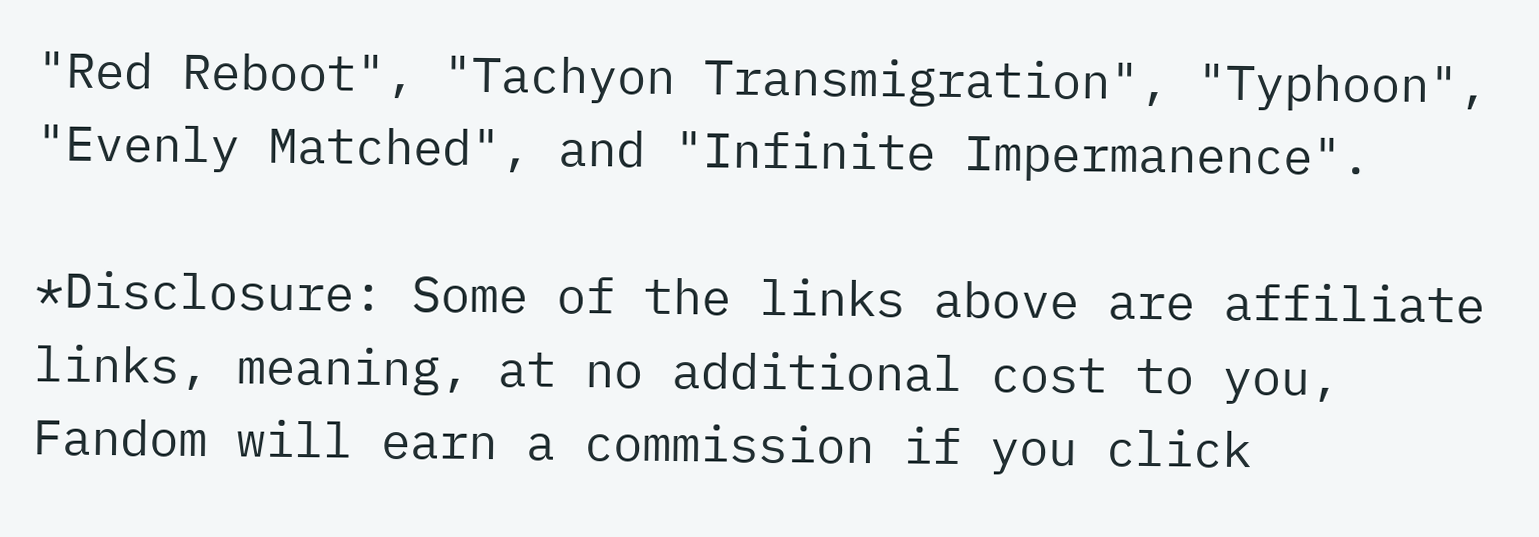"Red Reboot", "Tachyon Transmigration", "Typhoon", "Evenly Matched", and "Infinite Impermanence".

*Disclosure: Some of the links above are affiliate links, meaning, at no additional cost to you, Fandom will earn a commission if you click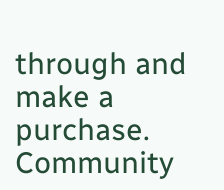through and make a purchase. Community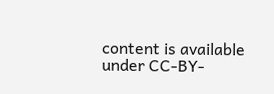content is available under CC-BY-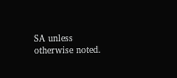SA unless otherwise noted.